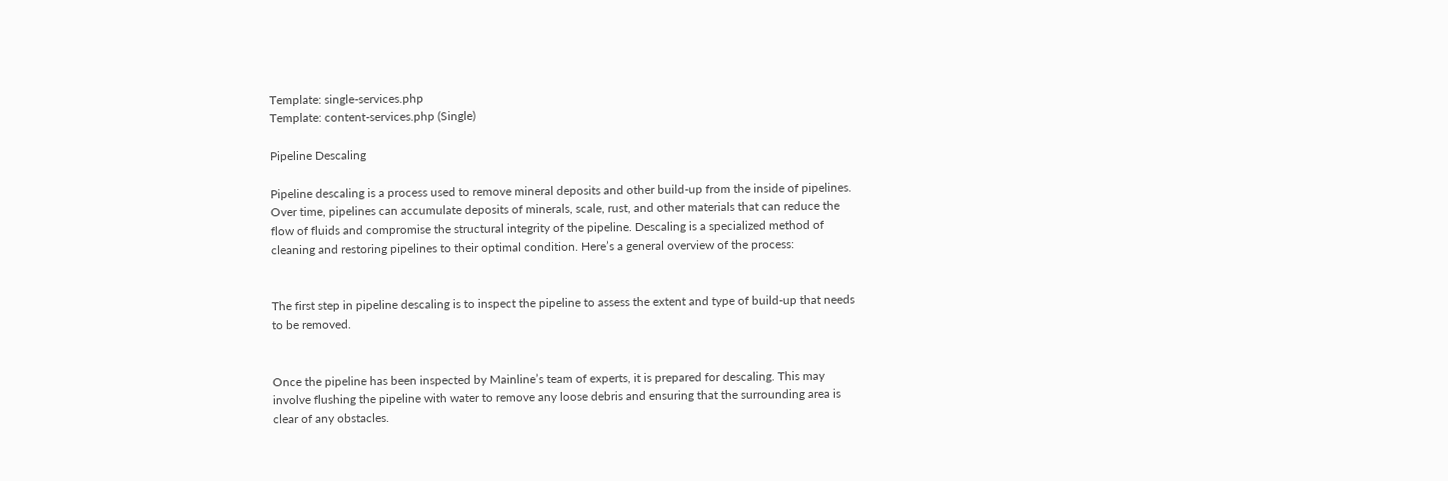Template: single-services.php
Template: content-services.php (Single)

Pipeline Descaling

Pipeline descaling is a process used to remove mineral deposits and other build-up from the inside of pipelines. Over time, pipelines can accumulate deposits of minerals, scale, rust, and other materials that can reduce the flow of fluids and compromise the structural integrity of the pipeline. Descaling is a specialized method of cleaning and restoring pipelines to their optimal condition. Here’s a general overview of the process:


The first step in pipeline descaling is to inspect the pipeline to assess the extent and type of build-up that needs to be removed.


Once the pipeline has been inspected by Mainline’s team of experts, it is prepared for descaling. This may involve flushing the pipeline with water to remove any loose debris and ensuring that the surrounding area is clear of any obstacles.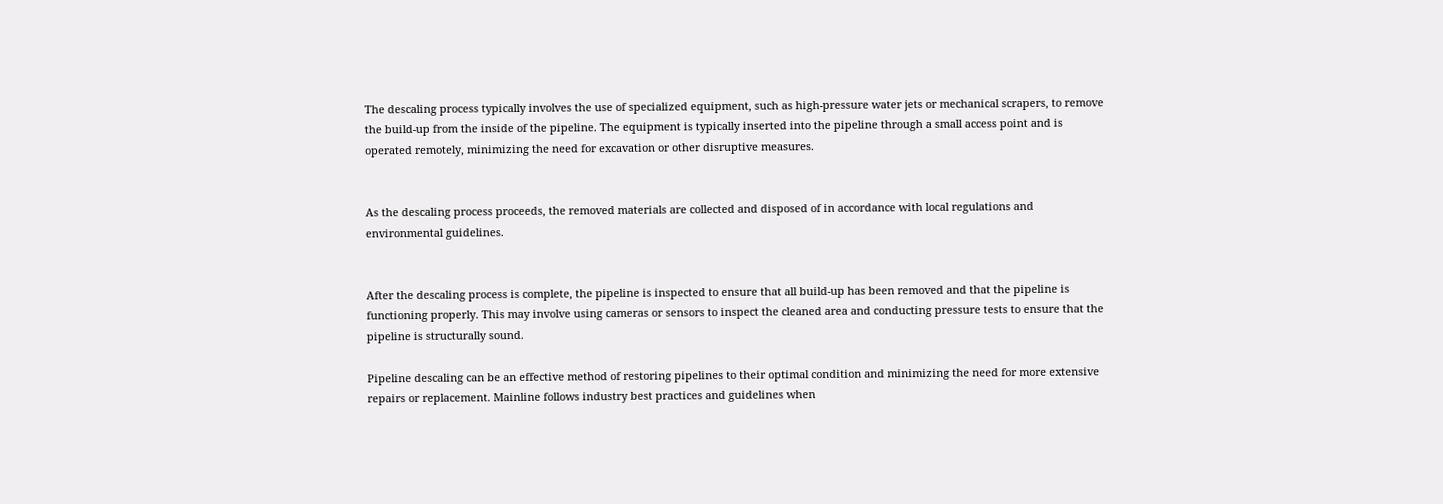The descaling process typically involves the use of specialized equipment, such as high-pressure water jets or mechanical scrapers, to remove the build-up from the inside of the pipeline. The equipment is typically inserted into the pipeline through a small access point and is operated remotely, minimizing the need for excavation or other disruptive measures.


As the descaling process proceeds, the removed materials are collected and disposed of in accordance with local regulations and environmental guidelines.


After the descaling process is complete, the pipeline is inspected to ensure that all build-up has been removed and that the pipeline is functioning properly. This may involve using cameras or sensors to inspect the cleaned area and conducting pressure tests to ensure that the pipeline is structurally sound.

Pipeline descaling can be an effective method of restoring pipelines to their optimal condition and minimizing the need for more extensive repairs or replacement. Mainline follows industry best practices and guidelines when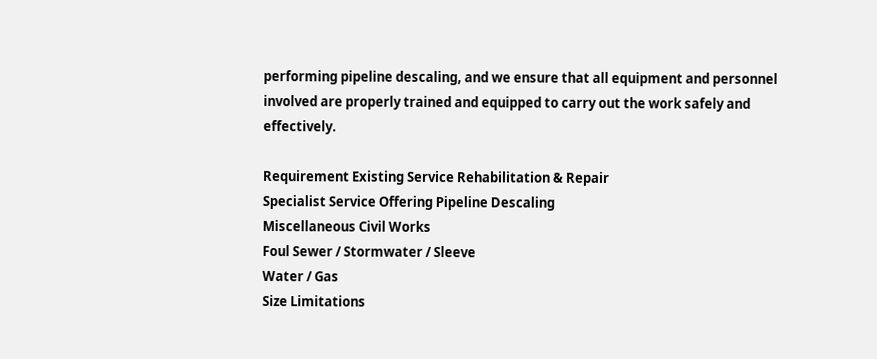performing pipeline descaling, and we ensure that all equipment and personnel involved are properly trained and equipped to carry out the work safely and effectively.

Requirement Existing Service Rehabilitation & Repair
Specialist Service Offering Pipeline Descaling
Miscellaneous Civil Works
Foul Sewer / Stormwater / Sleeve
Water / Gas
Size Limitations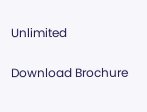Unlimited

Download Brochure